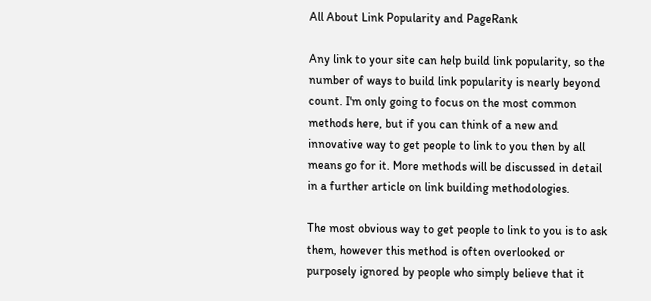All About Link Popularity and PageRank

Any link to your site can help build link popularity, so the number of ways to build link popularity is nearly beyond count. I'm only going to focus on the most common methods here, but if you can think of a new and innovative way to get people to link to you then by all means go for it. More methods will be discussed in detail in a further article on link building methodologies.

The most obvious way to get people to link to you is to ask them, however this method is often overlooked or purposely ignored by people who simply believe that it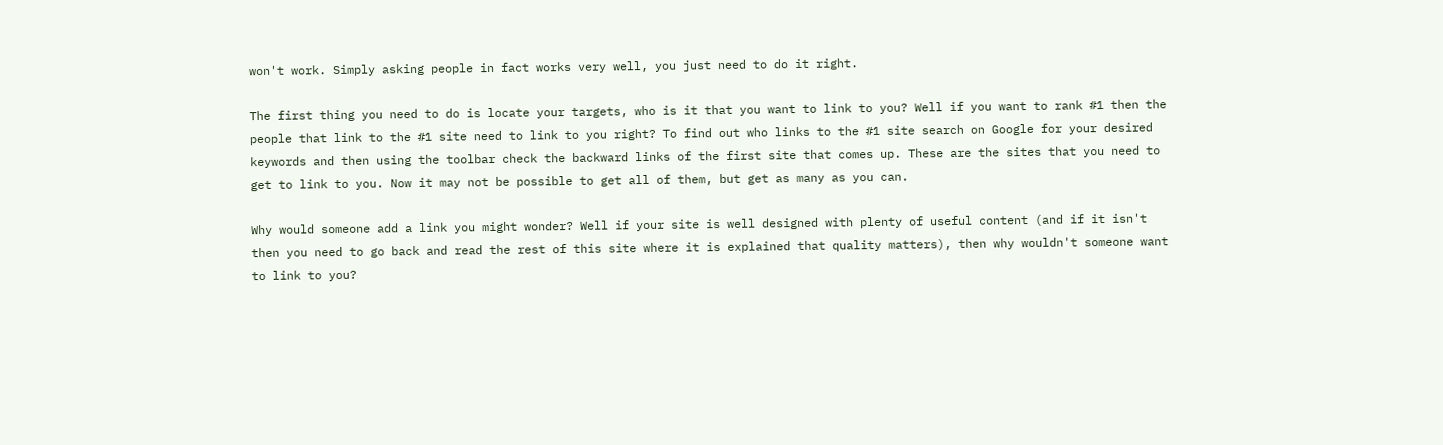won't work. Simply asking people in fact works very well, you just need to do it right.

The first thing you need to do is locate your targets, who is it that you want to link to you? Well if you want to rank #1 then the people that link to the #1 site need to link to you right? To find out who links to the #1 site search on Google for your desired keywords and then using the toolbar check the backward links of the first site that comes up. These are the sites that you need to get to link to you. Now it may not be possible to get all of them, but get as many as you can.

Why would someone add a link you might wonder? Well if your site is well designed with plenty of useful content (and if it isn't then you need to go back and read the rest of this site where it is explained that quality matters), then why wouldn't someone want to link to you?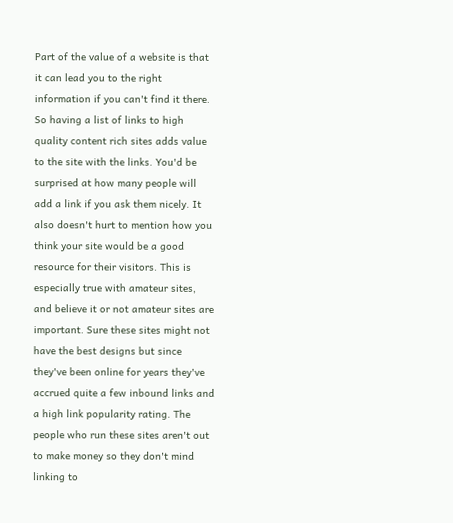Part of the value of a website is that it can lead you to the right information if you can't find it there. So having a list of links to high quality content rich sites adds value to the site with the links. You'd be surprised at how many people will add a link if you ask them nicely. It also doesn't hurt to mention how you think your site would be a good resource for their visitors. This is especially true with amateur sites, and believe it or not amateur sites are important. Sure these sites might not have the best designs but since they've been online for years they've accrued quite a few inbound links and a high link popularity rating. The people who run these sites aren't out to make money so they don't mind linking to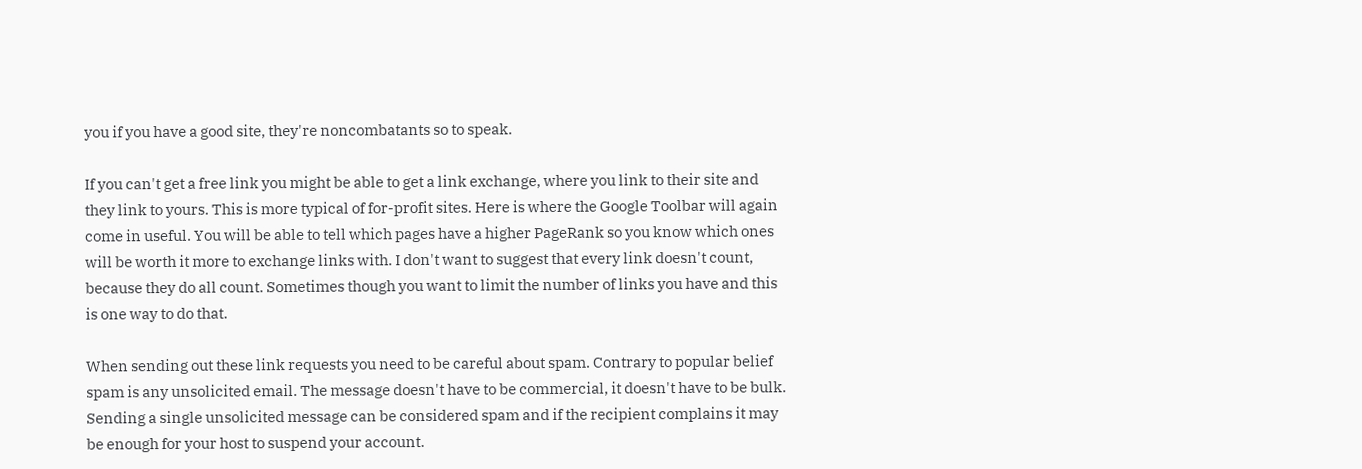you if you have a good site, they're noncombatants so to speak.

If you can't get a free link you might be able to get a link exchange, where you link to their site and they link to yours. This is more typical of for-profit sites. Here is where the Google Toolbar will again come in useful. You will be able to tell which pages have a higher PageRank so you know which ones will be worth it more to exchange links with. I don't want to suggest that every link doesn't count, because they do all count. Sometimes though you want to limit the number of links you have and this is one way to do that.

When sending out these link requests you need to be careful about spam. Contrary to popular belief spam is any unsolicited email. The message doesn't have to be commercial, it doesn't have to be bulk. Sending a single unsolicited message can be considered spam and if the recipient complains it may be enough for your host to suspend your account.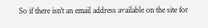So if there isn't an email address available on the site for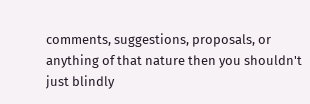comments, suggestions, proposals, or anything of that nature then you shouldn't just blindly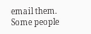email them. Some people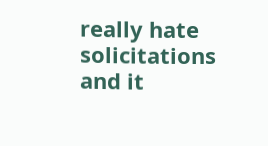really hate solicitations and it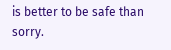is better to be safe than sorry.